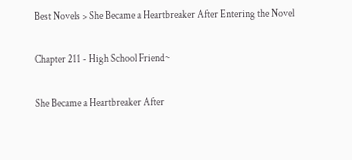Best Novels > She Became a Heartbreaker After Entering the Novel

Chapter 211 - High School Friend~

She Became a Heartbreaker After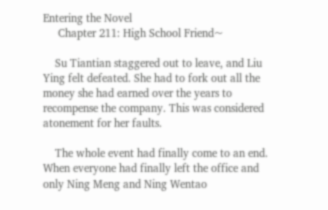Entering the Novel
     Chapter 211: High School Friend~

    Su Tiantian staggered out to leave, and Liu Ying felt defeated. She had to fork out all the money she had earned over the years to recompense the company. This was considered atonement for her faults.

    The whole event had finally come to an end. When everyone had finally left the office and only Ning Meng and Ning Wentao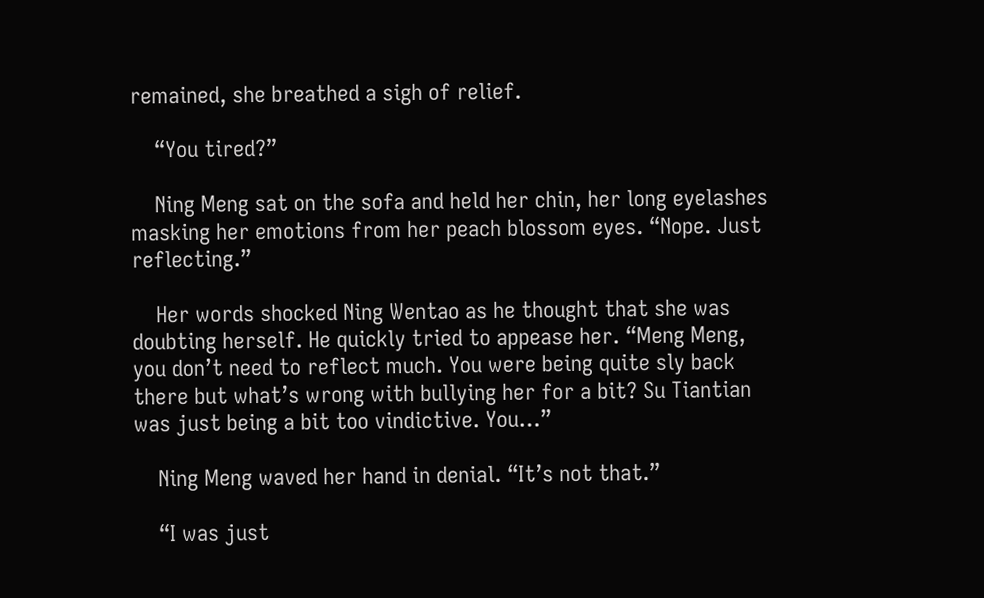remained, she breathed a sigh of relief.

    “You tired?”

    Ning Meng sat on the sofa and held her chin, her long eyelashes masking her emotions from her peach blossom eyes. “Nope. Just reflecting.”

    Her words shocked Ning Wentao as he thought that she was doubting herself. He quickly tried to appease her. “Meng Meng, you don’t need to reflect much. You were being quite sly back there but what’s wrong with bullying her for a bit? Su Tiantian was just being a bit too vindictive. You…”

    Ning Meng waved her hand in denial. “It’s not that.”

    “I was just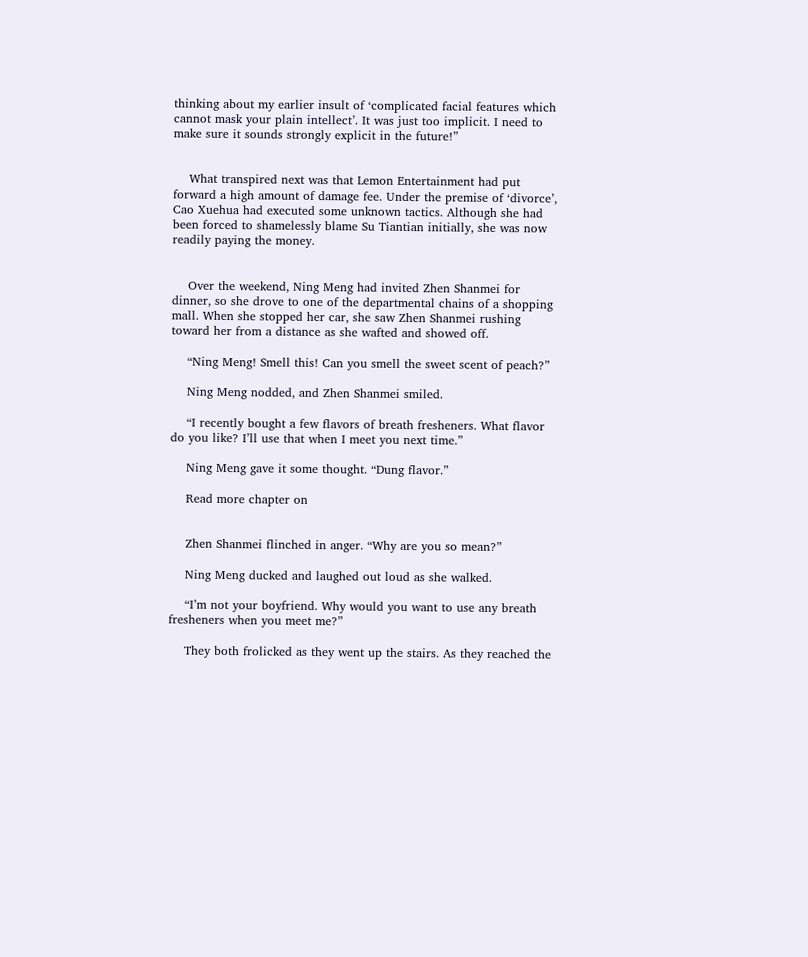thinking about my earlier insult of ‘complicated facial features which cannot mask your plain intellect’. It was just too implicit. I need to make sure it sounds strongly explicit in the future!”


    What transpired next was that Lemon Entertainment had put forward a high amount of damage fee. Under the premise of ‘divorce’, Cao Xuehua had executed some unknown tactics. Although she had been forced to shamelessly blame Su Tiantian initially, she was now readily paying the money.


    Over the weekend, Ning Meng had invited Zhen Shanmei for dinner, so she drove to one of the departmental chains of a shopping mall. When she stopped her car, she saw Zhen Shanmei rushing toward her from a distance as she wafted and showed off.

    “Ning Meng! Smell this! Can you smell the sweet scent of peach?”

    Ning Meng nodded, and Zhen Shanmei smiled.

    “I recently bought a few flavors of breath fresheners. What flavor do you like? I’ll use that when I meet you next time.”

    Ning Meng gave it some thought. “Dung flavor.”

    Read more chapter on


    Zhen Shanmei flinched in anger. “Why are you so mean?”

    Ning Meng ducked and laughed out loud as she walked.

    “I’m not your boyfriend. Why would you want to use any breath fresheners when you meet me?”

    They both frolicked as they went up the stairs. As they reached the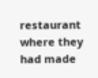restaurant where they had made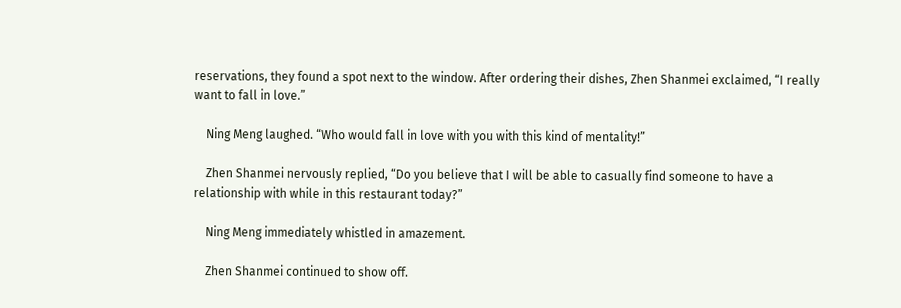reservations, they found a spot next to the window. After ordering their dishes, Zhen Shanmei exclaimed, “I really want to fall in love.”

    Ning Meng laughed. “Who would fall in love with you with this kind of mentality!”

    Zhen Shanmei nervously replied, “Do you believe that I will be able to casually find someone to have a relationship with while in this restaurant today?”

    Ning Meng immediately whistled in amazement.

    Zhen Shanmei continued to show off.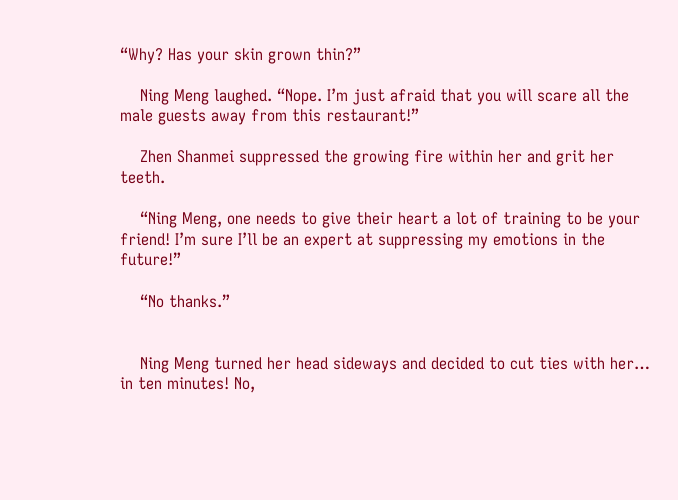“Why? Has your skin grown thin?”

    Ning Meng laughed. “Nope. I’m just afraid that you will scare all the male guests away from this restaurant!”

    Zhen Shanmei suppressed the growing fire within her and grit her teeth.

    “Ning Meng, one needs to give their heart a lot of training to be your friend! I’m sure I’ll be an expert at suppressing my emotions in the future!”

    “No thanks.”


    Ning Meng turned her head sideways and decided to cut ties with her… in ten minutes! No,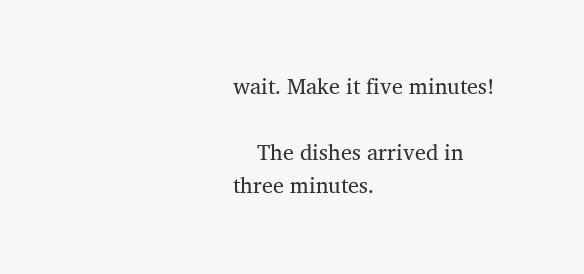wait. Make it five minutes!

    The dishes arrived in three minutes.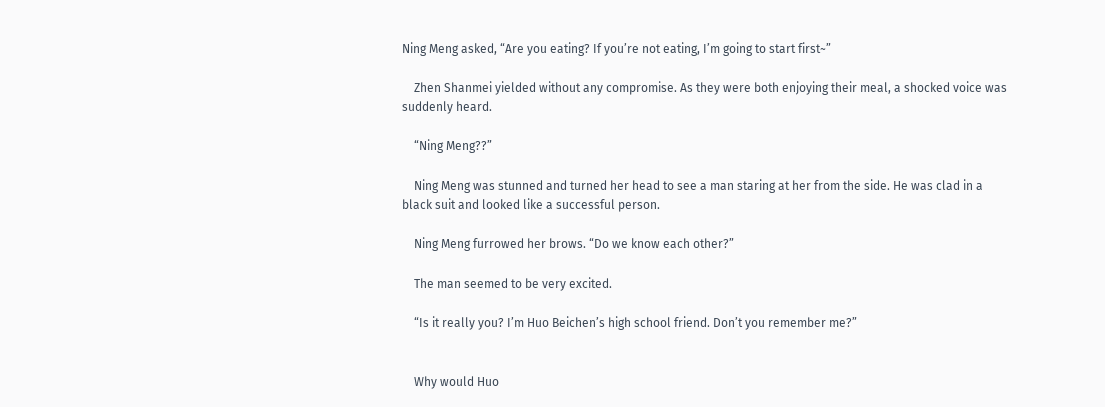Ning Meng asked, “Are you eating? If you’re not eating, I’m going to start first~”

    Zhen Shanmei yielded without any compromise. As they were both enjoying their meal, a shocked voice was suddenly heard.

    “Ning Meng??”

    Ning Meng was stunned and turned her head to see a man staring at her from the side. He was clad in a black suit and looked like a successful person.

    Ning Meng furrowed her brows. “Do we know each other?”

    The man seemed to be very excited.

    “Is it really you? I’m Huo Beichen’s high school friend. Don’t you remember me?”


    Why would Huo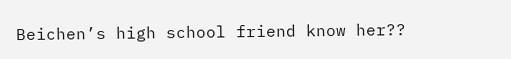Beichen’s high school friend know her??